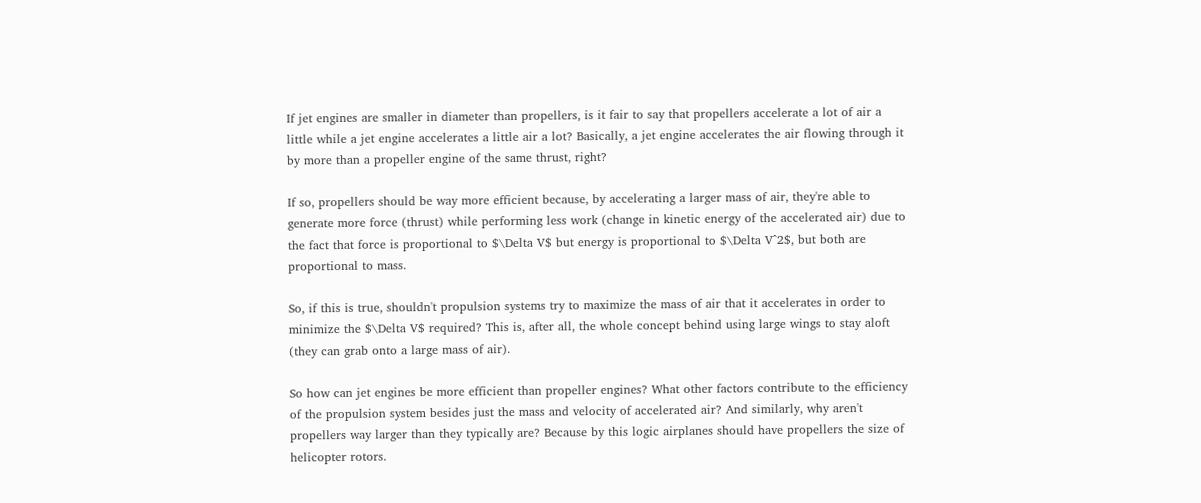If jet engines are smaller in diameter than propellers, is it fair to say that propellers accelerate a lot of air a little while a jet engine accelerates a little air a lot? Basically, a jet engine accelerates the air flowing through it by more than a propeller engine of the same thrust, right?

If so, propellers should be way more efficient because, by accelerating a larger mass of air, they're able to generate more force (thrust) while performing less work (change in kinetic energy of the accelerated air) due to the fact that force is proportional to $\Delta V$ but energy is proportional to $\Delta V^2$, but both are proportional to mass.

So, if this is true, shouldn't propulsion systems try to maximize the mass of air that it accelerates in order to minimize the $\Delta V$ required? This is, after all, the whole concept behind using large wings to stay aloft (they can grab onto a large mass of air).

So how can jet engines be more efficient than propeller engines? What other factors contribute to the efficiency of the propulsion system besides just the mass and velocity of accelerated air? And similarly, why aren't propellers way larger than they typically are? Because by this logic airplanes should have propellers the size of helicopter rotors.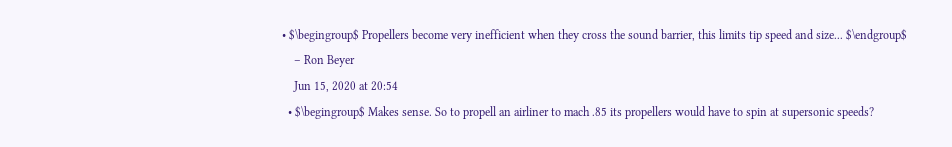• $\begingroup$ Propellers become very inefficient when they cross the sound barrier, this limits tip speed and size... $\endgroup$
    – Ron Beyer
    Jun 15, 2020 at 20:54
  • $\begingroup$ Makes sense. So to propell an airliner to mach .85 its propellers would have to spin at supersonic speeds?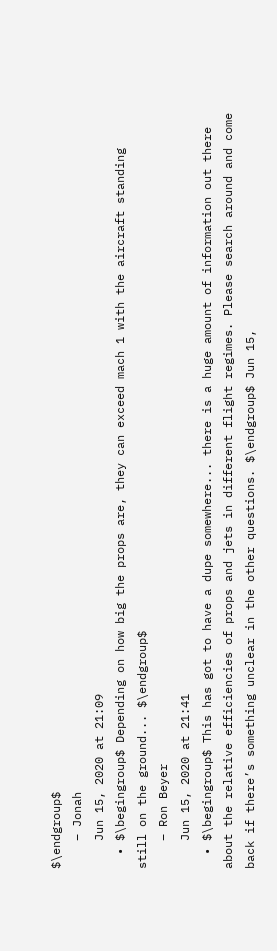$\endgroup$
    – Jonah
    Jun 15, 2020 at 21:09
  • $\begingroup$ Depending on how big the props are, they can exceed mach 1 with the aircraft standing still on the ground... $\endgroup$
    – Ron Beyer
    Jun 15, 2020 at 21:41
  • $\begingroup$ This has got to have a dupe somewhere... there is a huge amount of information out there about the relative efficiencies of props and jets in different flight regimes. Please search around and come back if there’s something unclear in the other questions. $\endgroup$ Jun 15,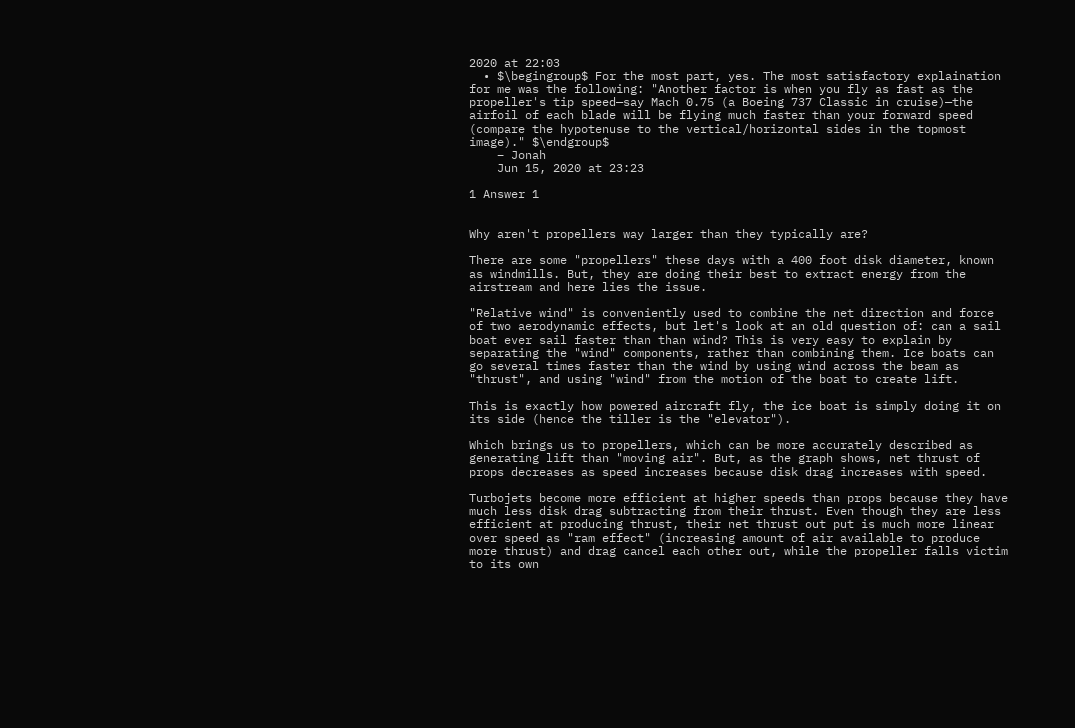2020 at 22:03
  • $\begingroup$ For the most part, yes. The most satisfactory explaination for me was the following: "Another factor is when you fly as fast as the propeller's tip speed—say Mach 0.75 (a Boeing 737 Classic in cruise)—the airfoil of each blade will be flying much faster than your forward speed (compare the hypotenuse to the vertical/horizontal sides in the topmost image)." $\endgroup$
    – Jonah
    Jun 15, 2020 at 23:23

1 Answer 1


Why aren't propellers way larger than they typically are?

There are some "propellers" these days with a 400 foot disk diameter, known as windmills. But, they are doing their best to extract energy from the airstream and here lies the issue.

"Relative wind" is conveniently used to combine the net direction and force of two aerodynamic effects, but let's look at an old question of: can a sail boat ever sail faster than than wind? This is very easy to explain by separating the "wind" components, rather than combining them. Ice boats can go several times faster than the wind by using wind across the beam as "thrust", and using "wind" from the motion of the boat to create lift.

This is exactly how powered aircraft fly, the ice boat is simply doing it on its side (hence the tiller is the "elevator").

Which brings us to propellers, which can be more accurately described as generating lift than "moving air". But, as the graph shows, net thrust of props decreases as speed increases because disk drag increases with speed.

Turbojets become more efficient at higher speeds than props because they have much less disk drag subtracting from their thrust. Even though they are less efficient at producing thrust, their net thrust out put is much more linear over speed as "ram effect" (increasing amount of air available to produce more thrust) and drag cancel each other out, while the propeller falls victim to its own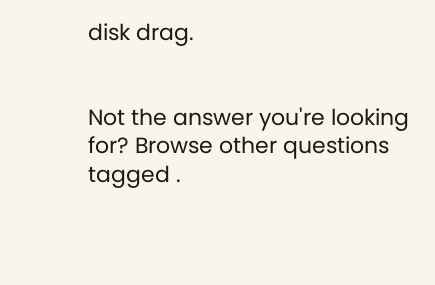disk drag.


Not the answer you're looking for? Browse other questions tagged .